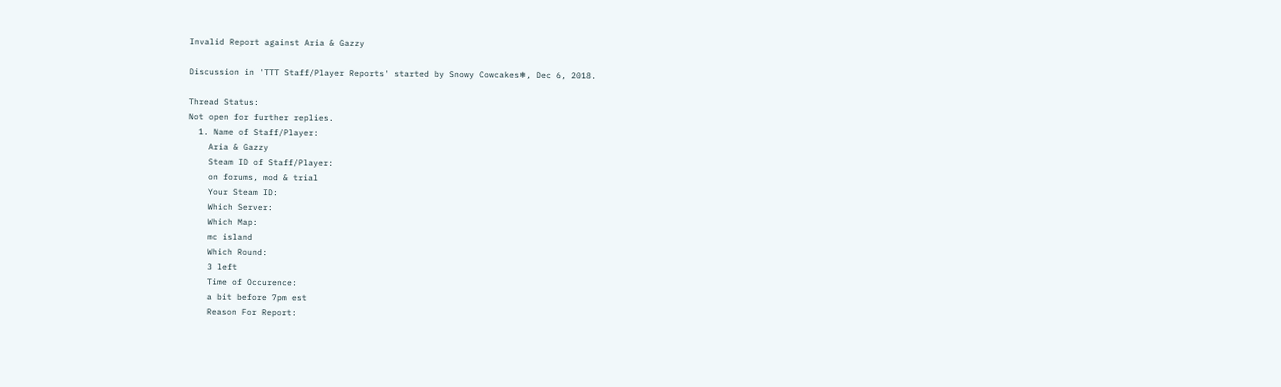Invalid Report against Aria & Gazzy

Discussion in 'TTT Staff/Player Reports' started by Snowy Cowcakes❄, Dec 6, 2018.

Thread Status:
Not open for further replies.
  1. Name of Staff/Player:
    Aria & Gazzy
    Steam ID of Staff/Player:
    on forums, mod & trial
    Your Steam ID:
    Which Server:
    Which Map:
    mc island
    Which Round:
    3 left
    Time of Occurence:
    a bit before 7pm est
    Reason For Report: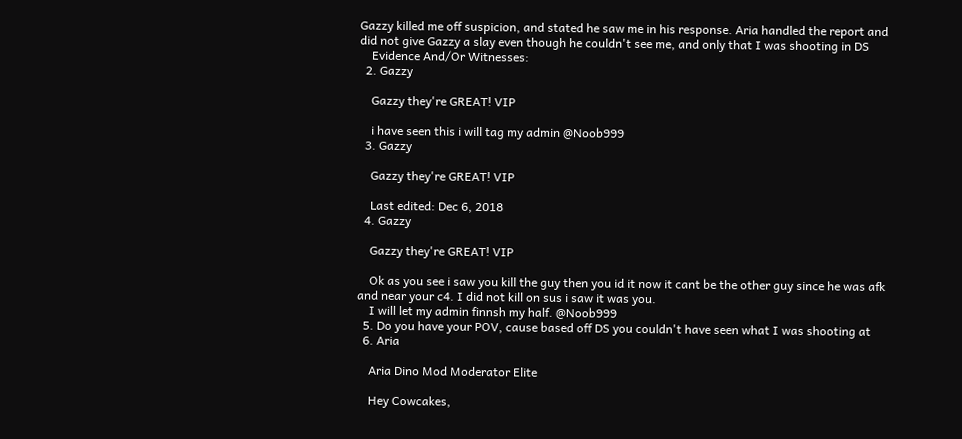Gazzy killed me off suspicion, and stated he saw me in his response. Aria handled the report and did not give Gazzy a slay even though he couldn't see me, and only that I was shooting in DS
    Evidence And/Or Witnesses:
  2. Gazzy

    Gazzy they're GREAT! VIP

    i have seen this i will tag my admin @Noob999
  3. Gazzy

    Gazzy they're GREAT! VIP

    Last edited: Dec 6, 2018
  4. Gazzy

    Gazzy they're GREAT! VIP

    Ok as you see i saw you kill the guy then you id it now it cant be the other guy since he was afk and near your c4. I did not kill on sus i saw it was you.
    I will let my admin finnsh my half. @Noob999
  5. Do you have your POV, cause based off DS you couldn't have seen what I was shooting at
  6. Aria

    Aria Dino Mod Moderator Elite

    Hey Cowcakes,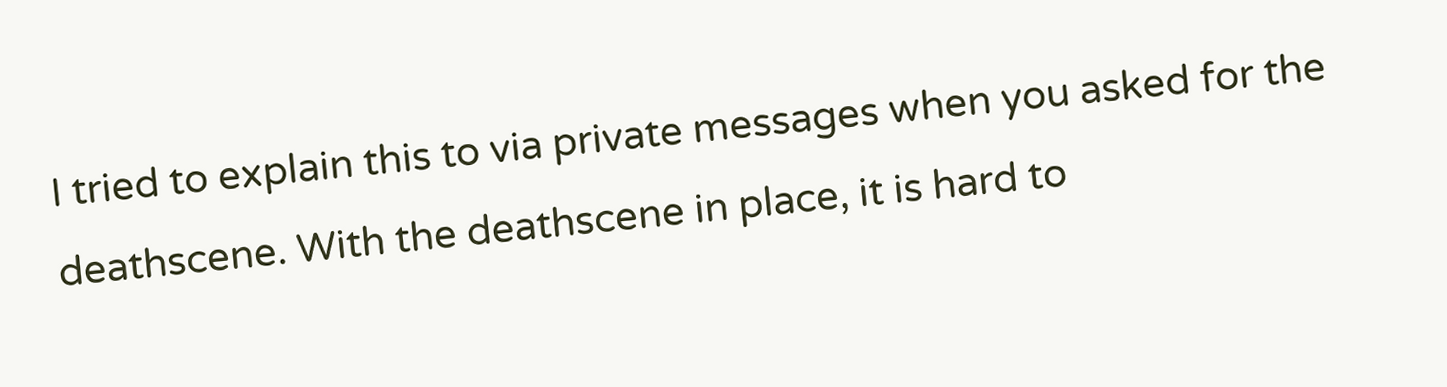I tried to explain this to via private messages when you asked for the deathscene. With the deathscene in place, it is hard to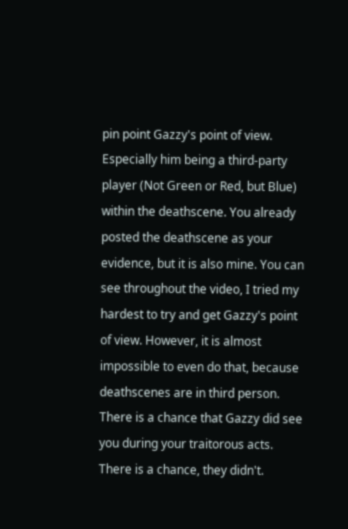pin point Gazzy's point of view. Especially him being a third-party player (Not Green or Red, but Blue) within the deathscene. You already posted the deathscene as your evidence, but it is also mine. You can see throughout the video, I tried my hardest to try and get Gazzy's point of view. However, it is almost impossible to even do that, because deathscenes are in third person. There is a chance that Gazzy did see you during your traitorous acts. There is a chance, they didn't.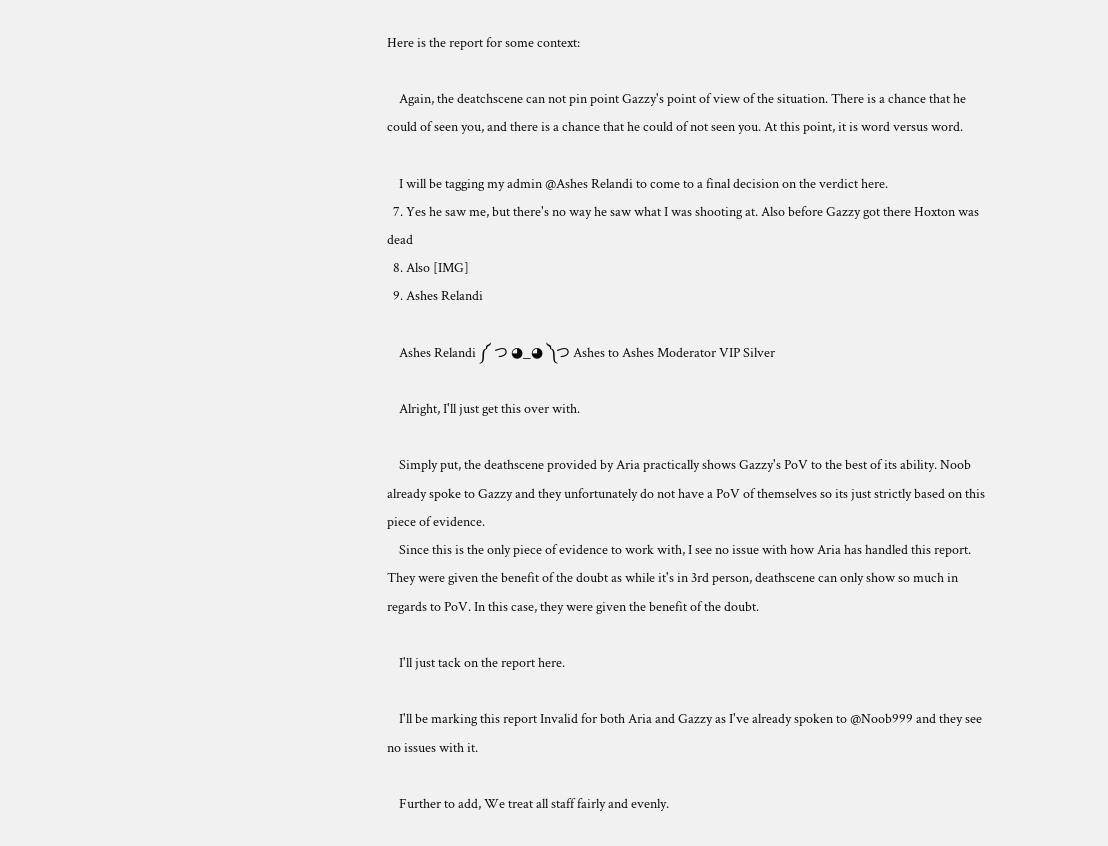Here is the report for some context:

    Again, the deatchscene can not pin point Gazzy's point of view of the situation. There is a chance that he could of seen you, and there is a chance that he could of not seen you. At this point, it is word versus word.

    I will be tagging my admin @Ashes Relandi to come to a final decision on the verdict here.
  7. Yes he saw me, but there's no way he saw what I was shooting at. Also before Gazzy got there Hoxton was dead
  8. Also [IMG]
  9. Ashes Relandi

    Ashes Relandi ༼ つ ◕_◕ ༽つ Ashes to Ashes Moderator VIP Silver

    Alright, I'll just get this over with.

    Simply put, the deathscene provided by Aria practically shows Gazzy's PoV to the best of its ability. Noob already spoke to Gazzy and they unfortunately do not have a PoV of themselves so its just strictly based on this piece of evidence.
    Since this is the only piece of evidence to work with, I see no issue with how Aria has handled this report. They were given the benefit of the doubt as while it's in 3rd person, deathscene can only show so much in regards to PoV. In this case, they were given the benefit of the doubt.

    I'll just tack on the report here.

    I'll be marking this report Invalid for both Aria and Gazzy as I've already spoken to @Noob999 and they see no issues with it.

    Further to add, We treat all staff fairly and evenly.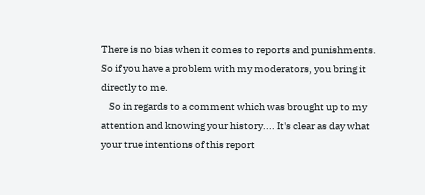There is no bias when it comes to reports and punishments. So if you have a problem with my moderators, you bring it directly to me.
    So in regards to a comment which was brought up to my attention and knowing your history.... It's clear as day what your true intentions of this report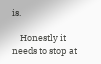is.

    Honestly it needs to stop at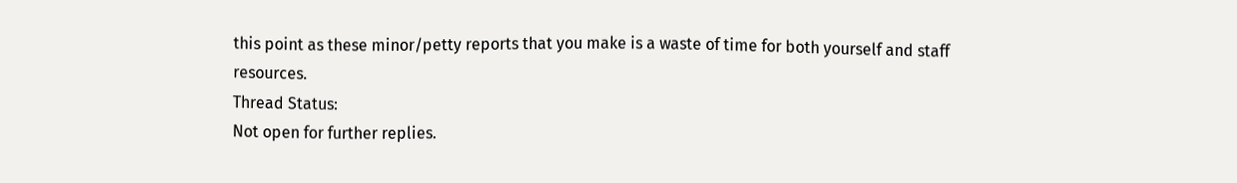this point as these minor/petty reports that you make is a waste of time for both yourself and staff resources.
Thread Status:
Not open for further replies.